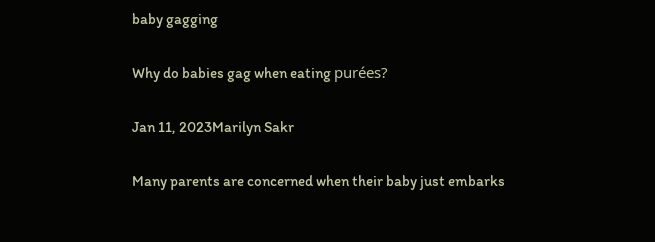baby gagging

Why do babies gag when eating purées?

Jan 11, 2023Marilyn Sakr

Many parents are concerned when their baby just embarks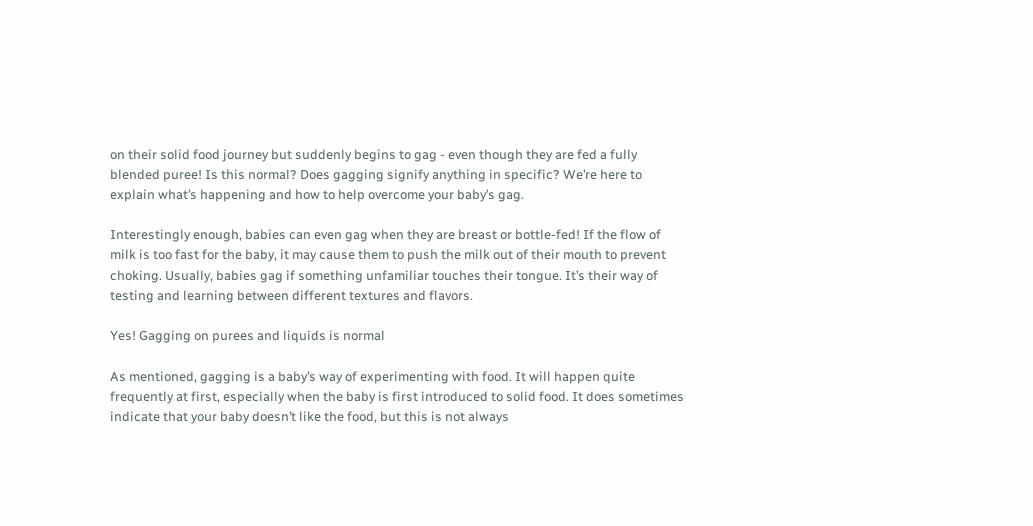on their solid food journey but suddenly begins to gag - even though they are fed a fully blended puree! Is this normal? Does gagging signify anything in specific? We’re here to explain what’s happening and how to help overcome your baby’s gag.

Interestingly enough, babies can even gag when they are breast or bottle-fed! If the flow of milk is too fast for the baby, it may cause them to push the milk out of their mouth to prevent choking. Usually, babies gag if something unfamiliar touches their tongue. It’s their way of testing and learning between different textures and flavors.

Yes! Gagging on purees and liquids is normal

As mentioned, gagging is a baby’s way of experimenting with food. It will happen quite frequently at first, especially when the baby is first introduced to solid food. It does sometimes indicate that your baby doesn’t like the food, but this is not always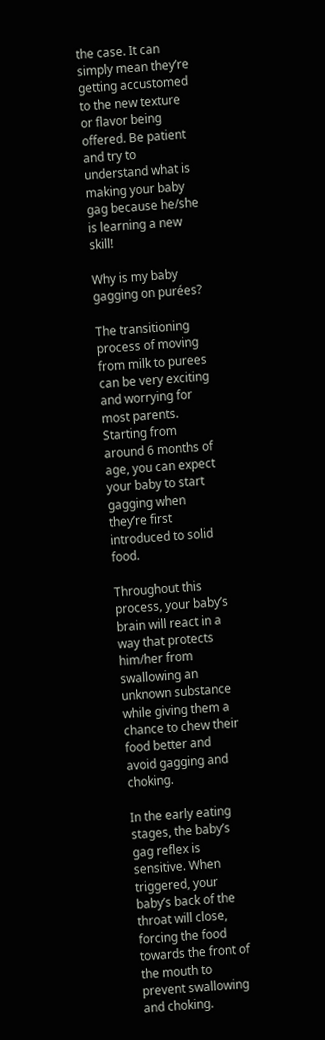the case. It can simply mean they’re getting accustomed to the new texture or flavor being offered. Be patient and try to understand what is making your baby gag because he/she is learning a new skill!

Why is my baby gagging on purées?

The transitioning process of moving from milk to purees can be very exciting and worrying for most parents. Starting from around 6 months of age, you can expect your baby to start gagging when they’re first introduced to solid food.

Throughout this process, your baby’s brain will react in a way that protects him/her from swallowing an unknown substance while giving them a chance to chew their food better and avoid gagging and choking.

In the early eating stages, the baby’s gag reflex is sensitive. When triggered, your baby’s back of the throat will close, forcing the food towards the front of the mouth to prevent swallowing and choking.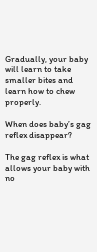Gradually, your baby will learn to take smaller bites and learn how to chew properly.

When does baby’s gag reflex disappear?

The gag reflex is what allows your baby with no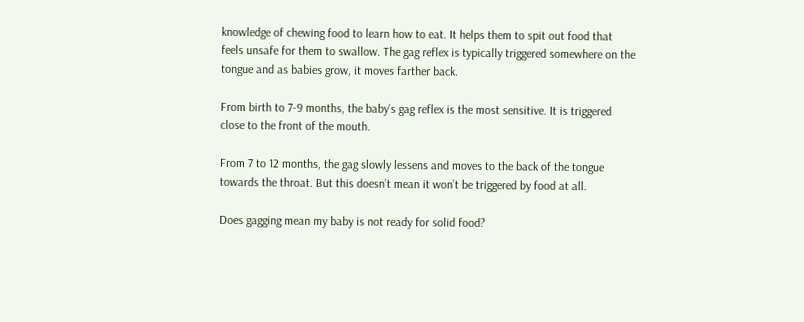knowledge of chewing food to learn how to eat. It helps them to spit out food that feels unsafe for them to swallow. The gag reflex is typically triggered somewhere on the tongue and as babies grow, it moves farther back.

From birth to 7-9 months, the baby’s gag reflex is the most sensitive. It is triggered close to the front of the mouth.

From 7 to 12 months, the gag slowly lessens and moves to the back of the tongue towards the throat. But this doesn’t mean it won’t be triggered by food at all.

Does gagging mean my baby is not ready for solid food?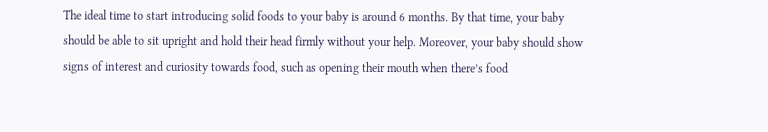The ideal time to start introducing solid foods to your baby is around 6 months. By that time, your baby should be able to sit upright and hold their head firmly without your help. Moreover, your baby should show signs of interest and curiosity towards food, such as opening their mouth when there’s food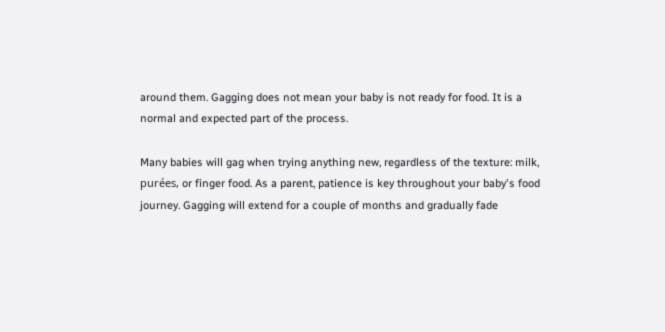around them. Gagging does not mean your baby is not ready for food. It is a normal and expected part of the process.

Many babies will gag when trying anything new, regardless of the texture: milk, purées, or finger food. As a parent, patience is key throughout your baby's food journey. Gagging will extend for a couple of months and gradually fade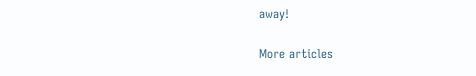away!

More articles